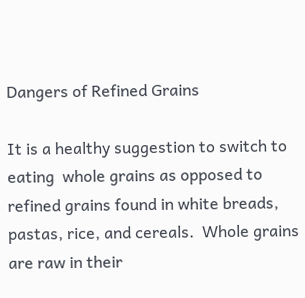Dangers of Refined Grains

It is a healthy suggestion to switch to eating  whole grains as opposed to refined grains found in white breads, pastas, rice, and cereals.  Whole grains  are raw in their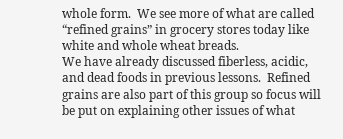whole form.  We see more of what are called “refined grains” in grocery stores today like white and whole wheat breads.
We have already discussed fiberless, acidic, and dead foods in previous lessons.  Refined grains are also part of this group so focus will be put on explaining other issues of what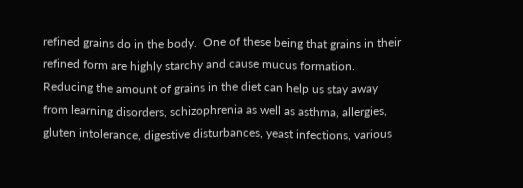refined grains do in the body.  One of these being that grains in their refined form are highly starchy and cause mucus formation.  Reducing the amount of grains in the diet can help us stay away from learning disorders, schizophrenia as well as asthma, allergies, gluten intolerance, digestive disturbances, yeast infections, various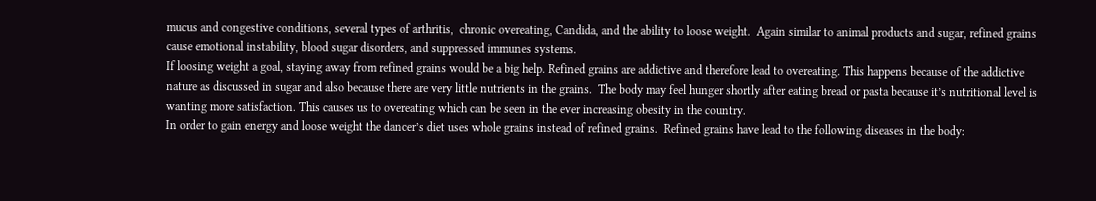mucus and congestive conditions, several types of arthritis,  chronic overeating, Candida, and the ability to loose weight.  Again similar to animal products and sugar, refined grains cause emotional instability, blood sugar disorders, and suppressed immunes systems.
If loosing weight a goal, staying away from refined grains would be a big help. Refined grains are addictive and therefore lead to overeating. This happens because of the addictive nature as discussed in sugar and also because there are very little nutrients in the grains.  The body may feel hunger shortly after eating bread or pasta because it’s nutritional level is wanting more satisfaction. This causes us to overeating which can be seen in the ever increasing obesity in the country.
In order to gain energy and loose weight the dancer’s diet uses whole grains instead of refined grains.  Refined grains have lead to the following diseases in the body: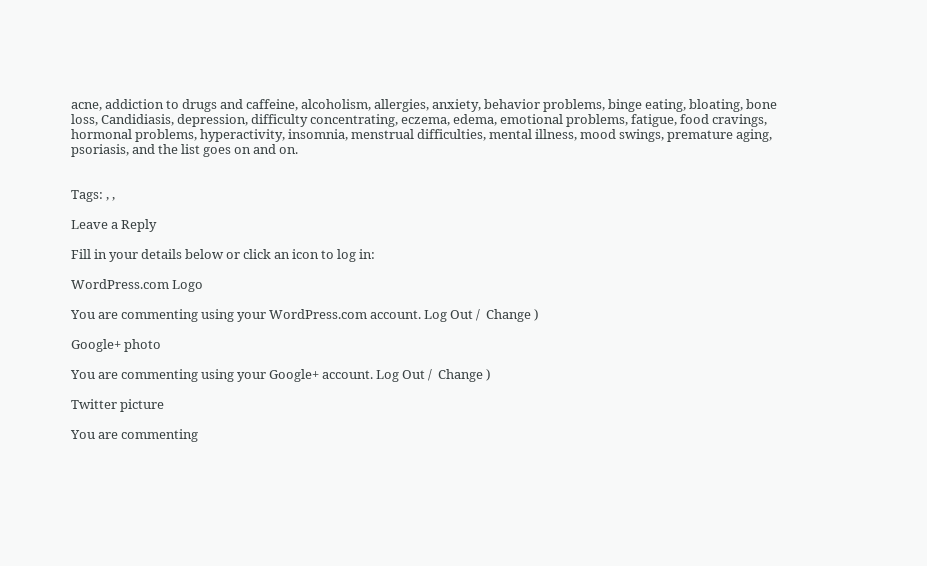acne, addiction to drugs and caffeine, alcoholism, allergies, anxiety, behavior problems, binge eating, bloating, bone loss, Candidiasis, depression, difficulty concentrating, eczema, edema, emotional problems, fatigue, food cravings,
hormonal problems, hyperactivity, insomnia, menstrual difficulties, mental illness, mood swings, premature aging, psoriasis, and the list goes on and on.


Tags: , ,

Leave a Reply

Fill in your details below or click an icon to log in:

WordPress.com Logo

You are commenting using your WordPress.com account. Log Out /  Change )

Google+ photo

You are commenting using your Google+ account. Log Out /  Change )

Twitter picture

You are commenting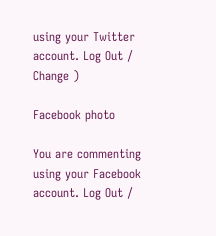using your Twitter account. Log Out /  Change )

Facebook photo

You are commenting using your Facebook account. Log Out /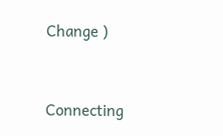Change )


Connecting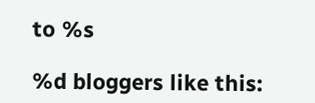to %s

%d bloggers like this: